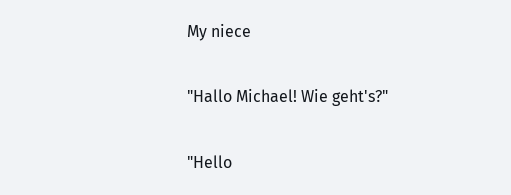My niece

"Hallo Michael! Wie geht's?"

"Hello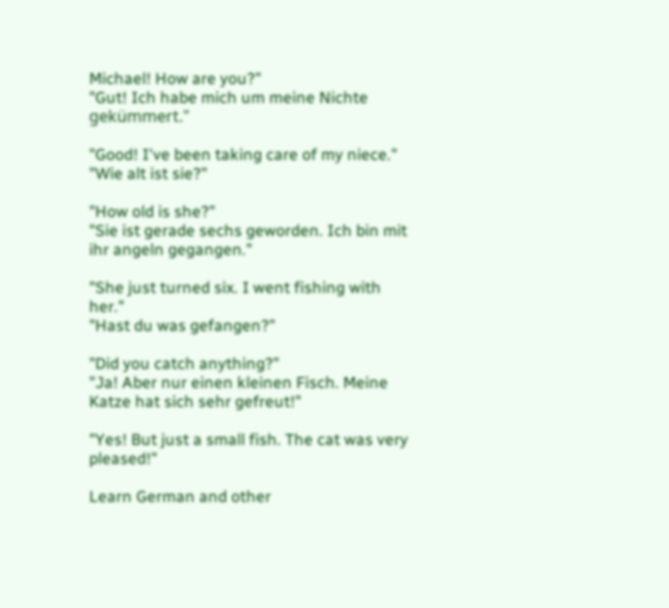Michael! How are you?"
"Gut! Ich habe mich um meine Nichte gekümmert."

"Good! I've been taking care of my niece."
"Wie alt ist sie?"

"How old is she?"
"Sie ist gerade sechs geworden. Ich bin mit ihr angeln gegangen."

"She just turned six. I went fishing with her."
"Hast du was gefangen?"

"Did you catch anything?"
"Ja! Aber nur einen kleinen Fisch. Meine Katze hat sich sehr gefreut!"

"Yes! But just a small fish. The cat was very pleased!"

Learn German and other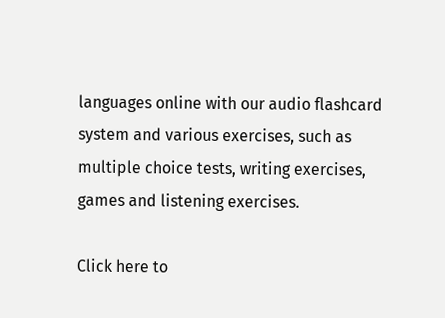languages online with our audio flashcard system and various exercises, such as multiple choice tests, writing exercises, games and listening exercises.

Click here to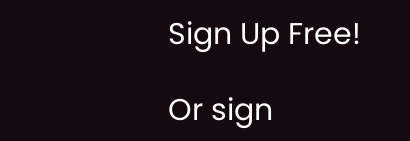Sign Up Free!

Or sign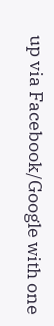up via Facebook/Google with one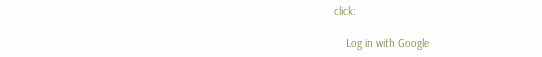click:

    Log in with Google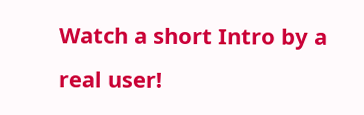Watch a short Intro by a real user!